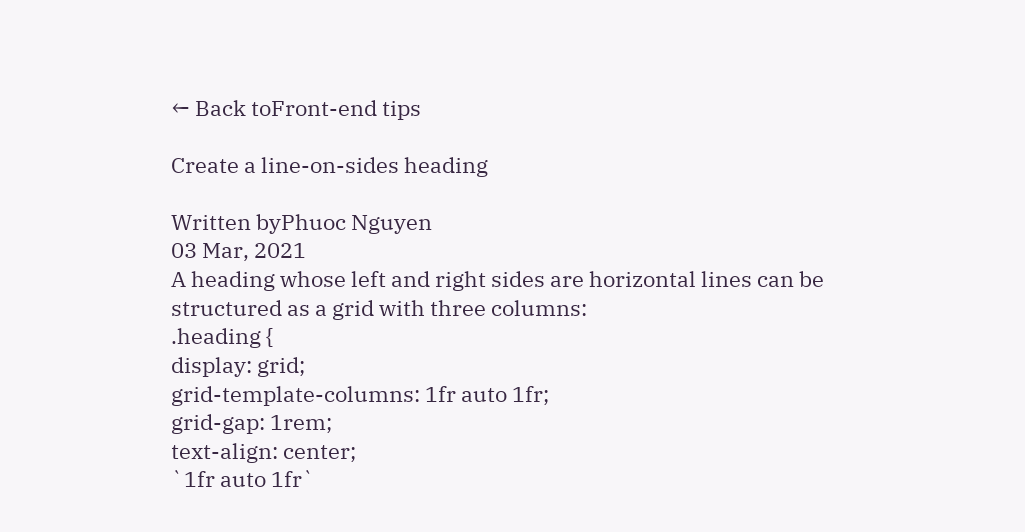← Back toFront-end tips

Create a line-on-sides heading

Written byPhuoc Nguyen
03 Mar, 2021
A heading whose left and right sides are horizontal lines can be structured as a grid with three columns:
.heading {
display: grid;
grid-template-columns: 1fr auto 1fr;
grid-gap: 1rem;
text-align: center;
`1fr auto 1fr`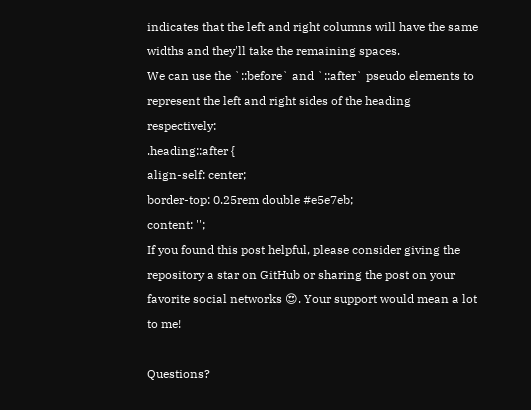indicates that the left and right columns will have the same widths and they'll take the remaining spaces.
We can use the `::before` and `::after` pseudo elements to represent the left and right sides of the heading respectively:
.heading::after {
align-self: center;
border-top: 0.25rem double #e5e7eb;
content: '';
If you found this post helpful, please consider giving the repository a star on GitHub or sharing the post on your favorite social networks 😍. Your support would mean a lot to me!

Questions?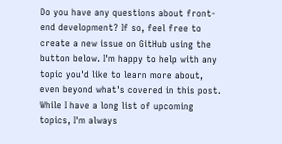Do you have any questions about front-end development? If so, feel free to create a new issue on GitHub using the button below. I'm happy to help with any topic you'd like to learn more about, even beyond what's covered in this post.
While I have a long list of upcoming topics, I'm always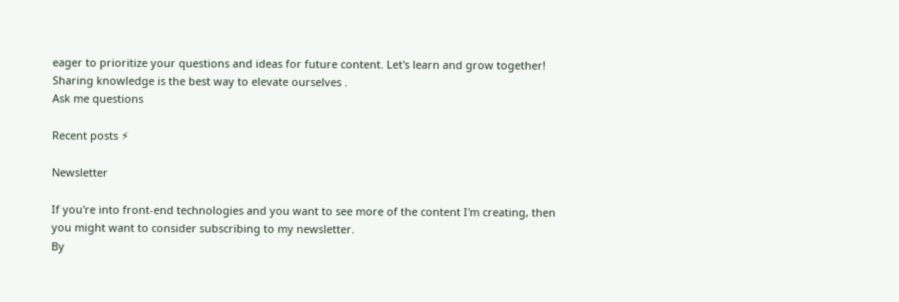eager to prioritize your questions and ideas for future content. Let's learn and grow together! Sharing knowledge is the best way to elevate ourselves .
Ask me questions

Recent posts ⚡

Newsletter

If you're into front-end technologies and you want to see more of the content I'm creating, then you might want to consider subscribing to my newsletter.
By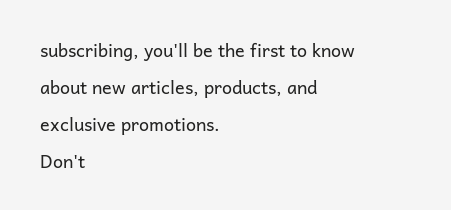subscribing, you'll be the first to know about new articles, products, and exclusive promotions.
Don't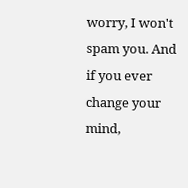worry, I won't spam you. And if you ever change your mind,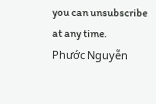you can unsubscribe at any time.
Phước Nguyễn